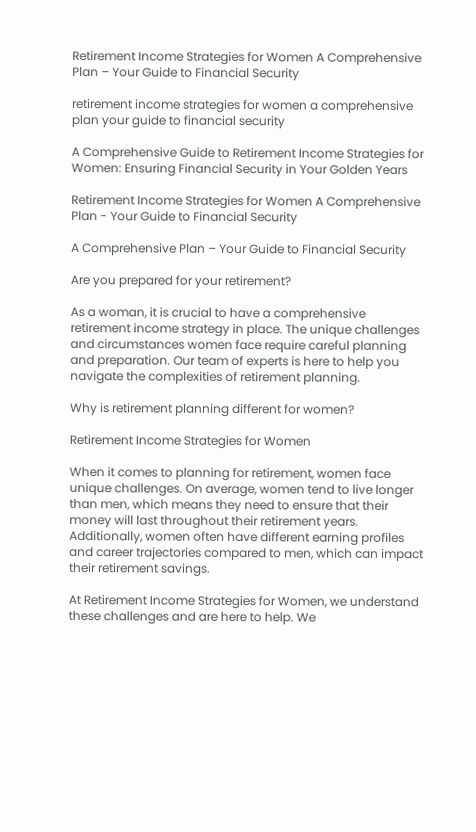Retirement Income Strategies for Women A Comprehensive Plan – Your Guide to Financial Security

retirement income strategies for women a comprehensive plan your guide to financial security

A Comprehensive Guide to Retirement Income Strategies for Women: Ensuring Financial Security in Your Golden Years

Retirement Income Strategies for Women A Comprehensive Plan - Your Guide to Financial Security

A Comprehensive Plan – Your Guide to Financial Security

Are you prepared for your retirement?

As a woman, it is crucial to have a comprehensive retirement income strategy in place. The unique challenges and circumstances women face require careful planning and preparation. Our team of experts is here to help you navigate the complexities of retirement planning.

Why is retirement planning different for women?

Retirement Income Strategies for Women

When it comes to planning for retirement, women face unique challenges. On average, women tend to live longer than men, which means they need to ensure that their money will last throughout their retirement years. Additionally, women often have different earning profiles and career trajectories compared to men, which can impact their retirement savings.

At Retirement Income Strategies for Women, we understand these challenges and are here to help. We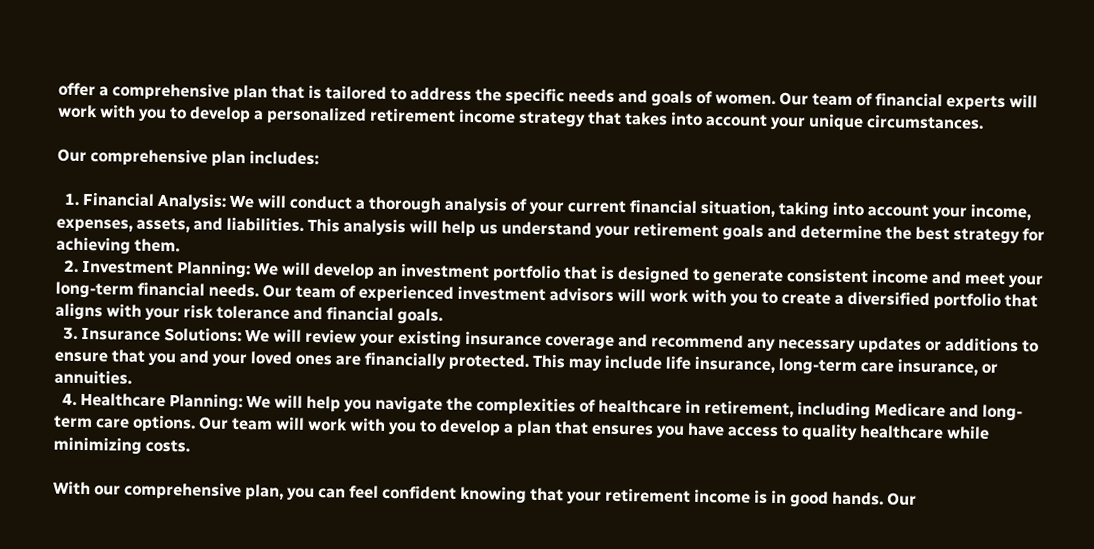offer a comprehensive plan that is tailored to address the specific needs and goals of women. Our team of financial experts will work with you to develop a personalized retirement income strategy that takes into account your unique circumstances.

Our comprehensive plan includes:

  1. Financial Analysis: We will conduct a thorough analysis of your current financial situation, taking into account your income, expenses, assets, and liabilities. This analysis will help us understand your retirement goals and determine the best strategy for achieving them.
  2. Investment Planning: We will develop an investment portfolio that is designed to generate consistent income and meet your long-term financial needs. Our team of experienced investment advisors will work with you to create a diversified portfolio that aligns with your risk tolerance and financial goals.
  3. Insurance Solutions: We will review your existing insurance coverage and recommend any necessary updates or additions to ensure that you and your loved ones are financially protected. This may include life insurance, long-term care insurance, or annuities.
  4. Healthcare Planning: We will help you navigate the complexities of healthcare in retirement, including Medicare and long-term care options. Our team will work with you to develop a plan that ensures you have access to quality healthcare while minimizing costs.

With our comprehensive plan, you can feel confident knowing that your retirement income is in good hands. Our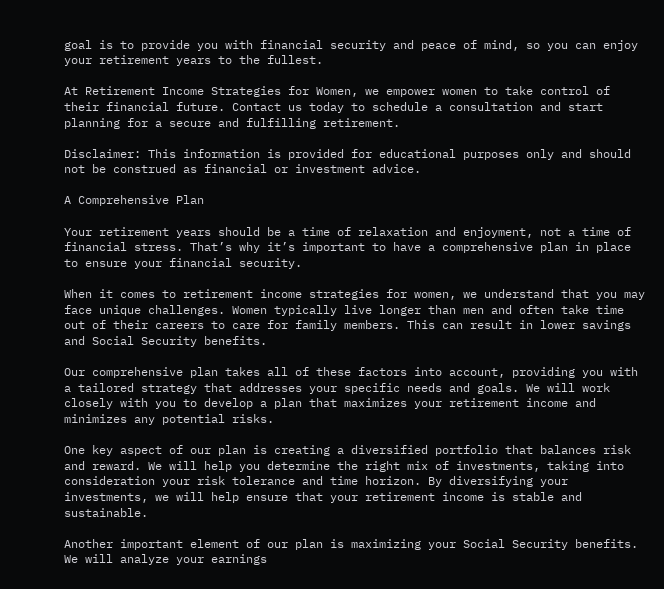goal is to provide you with financial security and peace of mind, so you can enjoy your retirement years to the fullest.

At Retirement Income Strategies for Women, we empower women to take control of their financial future. Contact us today to schedule a consultation and start planning for a secure and fulfilling retirement.

Disclaimer: This information is provided for educational purposes only and should not be construed as financial or investment advice.

A Comprehensive Plan

Your retirement years should be a time of relaxation and enjoyment, not a time of financial stress. That’s why it’s important to have a comprehensive plan in place to ensure your financial security.

When it comes to retirement income strategies for women, we understand that you may face unique challenges. Women typically live longer than men and often take time out of their careers to care for family members. This can result in lower savings and Social Security benefits.

Our comprehensive plan takes all of these factors into account, providing you with a tailored strategy that addresses your specific needs and goals. We will work closely with you to develop a plan that maximizes your retirement income and minimizes any potential risks.

One key aspect of our plan is creating a diversified portfolio that balances risk and reward. We will help you determine the right mix of investments, taking into consideration your risk tolerance and time horizon. By diversifying your investments, we will help ensure that your retirement income is stable and sustainable.

Another important element of our plan is maximizing your Social Security benefits. We will analyze your earnings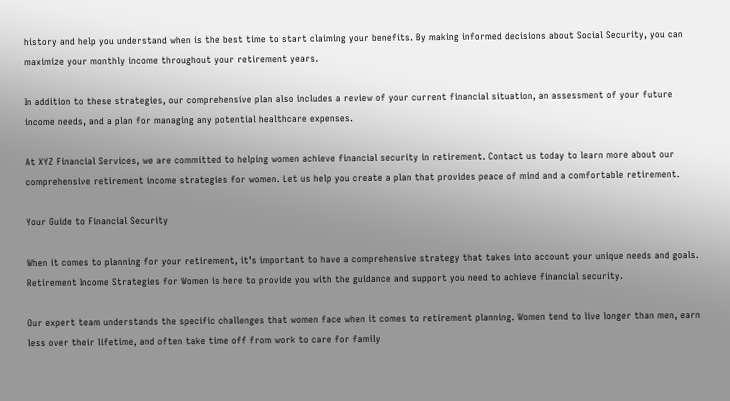history and help you understand when is the best time to start claiming your benefits. By making informed decisions about Social Security, you can maximize your monthly income throughout your retirement years.

In addition to these strategies, our comprehensive plan also includes a review of your current financial situation, an assessment of your future income needs, and a plan for managing any potential healthcare expenses.

At XYZ Financial Services, we are committed to helping women achieve financial security in retirement. Contact us today to learn more about our comprehensive retirement income strategies for women. Let us help you create a plan that provides peace of mind and a comfortable retirement.

Your Guide to Financial Security

When it comes to planning for your retirement, it’s important to have a comprehensive strategy that takes into account your unique needs and goals. Retirement Income Strategies for Women is here to provide you with the guidance and support you need to achieve financial security.

Our expert team understands the specific challenges that women face when it comes to retirement planning. Women tend to live longer than men, earn less over their lifetime, and often take time off from work to care for family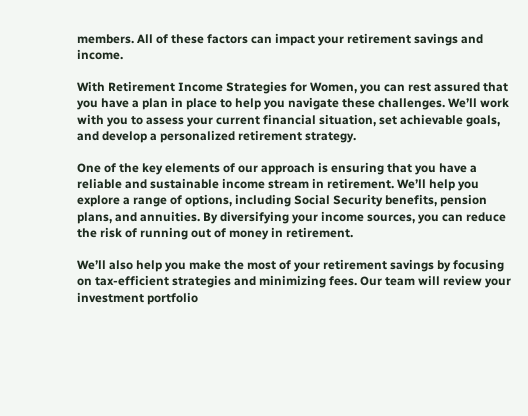members. All of these factors can impact your retirement savings and income.

With Retirement Income Strategies for Women, you can rest assured that you have a plan in place to help you navigate these challenges. We’ll work with you to assess your current financial situation, set achievable goals, and develop a personalized retirement strategy.

One of the key elements of our approach is ensuring that you have a reliable and sustainable income stream in retirement. We’ll help you explore a range of options, including Social Security benefits, pension plans, and annuities. By diversifying your income sources, you can reduce the risk of running out of money in retirement.

We’ll also help you make the most of your retirement savings by focusing on tax-efficient strategies and minimizing fees. Our team will review your investment portfolio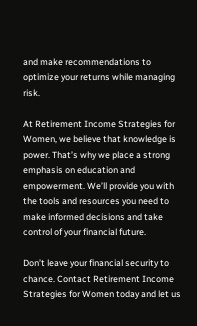and make recommendations to optimize your returns while managing risk.

At Retirement Income Strategies for Women, we believe that knowledge is power. That’s why we place a strong emphasis on education and empowerment. We’ll provide you with the tools and resources you need to make informed decisions and take control of your financial future.

Don’t leave your financial security to chance. Contact Retirement Income Strategies for Women today and let us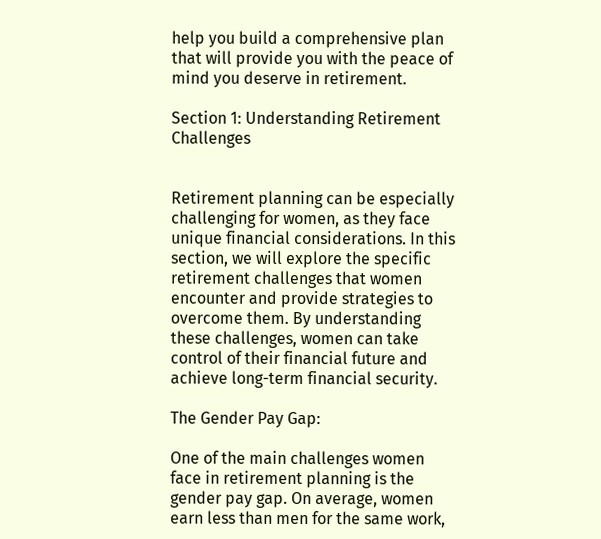help you build a comprehensive plan that will provide you with the peace of mind you deserve in retirement.

Section 1: Understanding Retirement Challenges


Retirement planning can be especially challenging for women, as they face unique financial considerations. In this section, we will explore the specific retirement challenges that women encounter and provide strategies to overcome them. By understanding these challenges, women can take control of their financial future and achieve long-term financial security.

The Gender Pay Gap:

One of the main challenges women face in retirement planning is the gender pay gap. On average, women earn less than men for the same work,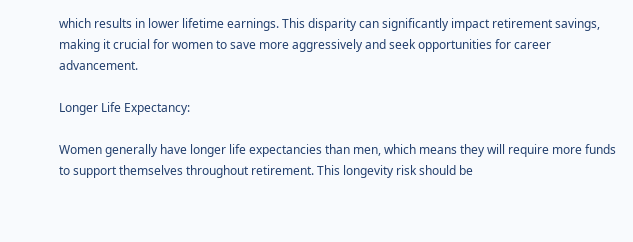which results in lower lifetime earnings. This disparity can significantly impact retirement savings, making it crucial for women to save more aggressively and seek opportunities for career advancement.

Longer Life Expectancy:

Women generally have longer life expectancies than men, which means they will require more funds to support themselves throughout retirement. This longevity risk should be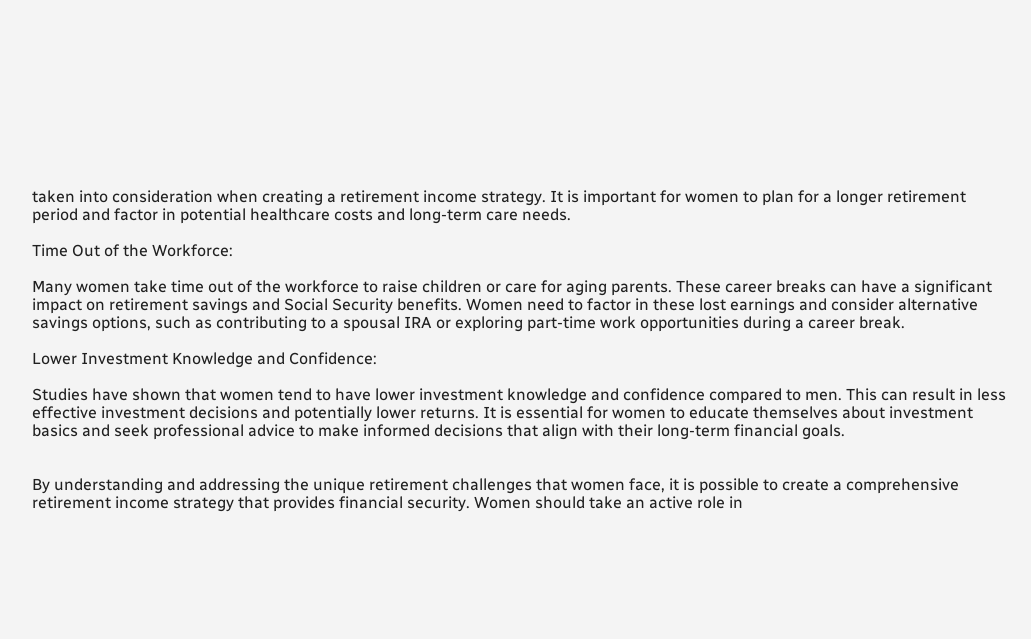taken into consideration when creating a retirement income strategy. It is important for women to plan for a longer retirement period and factor in potential healthcare costs and long-term care needs.

Time Out of the Workforce:

Many women take time out of the workforce to raise children or care for aging parents. These career breaks can have a significant impact on retirement savings and Social Security benefits. Women need to factor in these lost earnings and consider alternative savings options, such as contributing to a spousal IRA or exploring part-time work opportunities during a career break.

Lower Investment Knowledge and Confidence:

Studies have shown that women tend to have lower investment knowledge and confidence compared to men. This can result in less effective investment decisions and potentially lower returns. It is essential for women to educate themselves about investment basics and seek professional advice to make informed decisions that align with their long-term financial goals.


By understanding and addressing the unique retirement challenges that women face, it is possible to create a comprehensive retirement income strategy that provides financial security. Women should take an active role in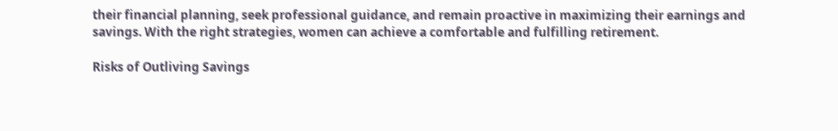their financial planning, seek professional guidance, and remain proactive in maximizing their earnings and savings. With the right strategies, women can achieve a comfortable and fulfilling retirement.

Risks of Outliving Savings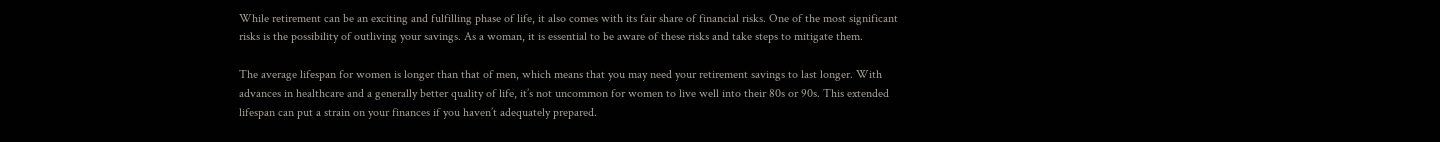While retirement can be an exciting and fulfilling phase of life, it also comes with its fair share of financial risks. One of the most significant risks is the possibility of outliving your savings. As a woman, it is essential to be aware of these risks and take steps to mitigate them.

The average lifespan for women is longer than that of men, which means that you may need your retirement savings to last longer. With advances in healthcare and a generally better quality of life, it’s not uncommon for women to live well into their 80s or 90s. This extended lifespan can put a strain on your finances if you haven’t adequately prepared.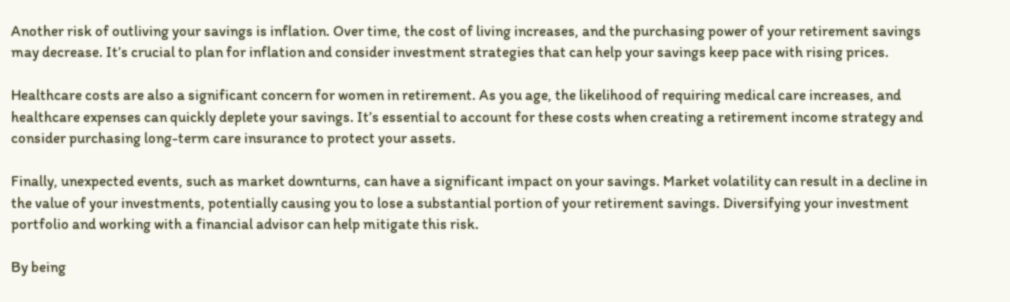Another risk of outliving your savings is inflation. Over time, the cost of living increases, and the purchasing power of your retirement savings may decrease. It’s crucial to plan for inflation and consider investment strategies that can help your savings keep pace with rising prices.

Healthcare costs are also a significant concern for women in retirement. As you age, the likelihood of requiring medical care increases, and healthcare expenses can quickly deplete your savings. It’s essential to account for these costs when creating a retirement income strategy and consider purchasing long-term care insurance to protect your assets.

Finally, unexpected events, such as market downturns, can have a significant impact on your savings. Market volatility can result in a decline in the value of your investments, potentially causing you to lose a substantial portion of your retirement savings. Diversifying your investment portfolio and working with a financial advisor can help mitigate this risk.

By being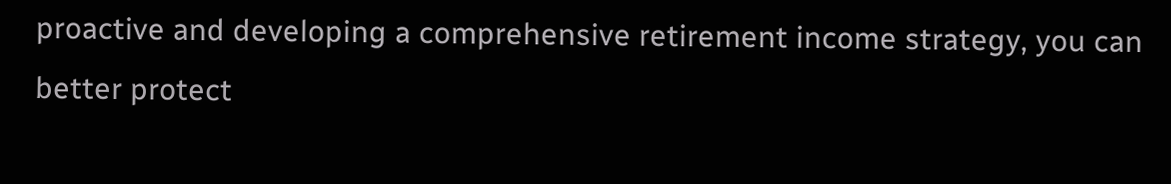proactive and developing a comprehensive retirement income strategy, you can better protect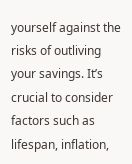yourself against the risks of outliving your savings. It’s crucial to consider factors such as lifespan, inflation,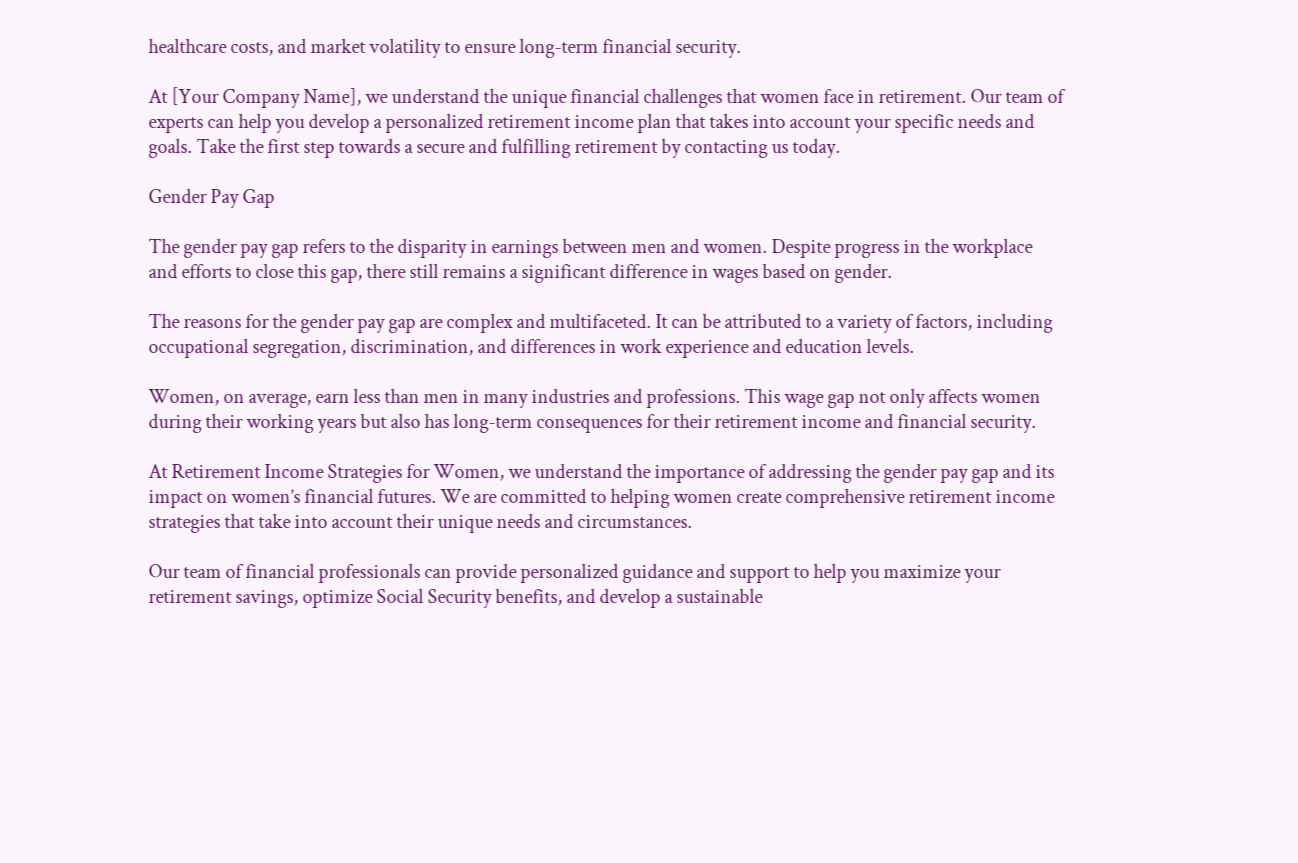healthcare costs, and market volatility to ensure long-term financial security.

At [Your Company Name], we understand the unique financial challenges that women face in retirement. Our team of experts can help you develop a personalized retirement income plan that takes into account your specific needs and goals. Take the first step towards a secure and fulfilling retirement by contacting us today.

Gender Pay Gap

The gender pay gap refers to the disparity in earnings between men and women. Despite progress in the workplace and efforts to close this gap, there still remains a significant difference in wages based on gender.

The reasons for the gender pay gap are complex and multifaceted. It can be attributed to a variety of factors, including occupational segregation, discrimination, and differences in work experience and education levels.

Women, on average, earn less than men in many industries and professions. This wage gap not only affects women during their working years but also has long-term consequences for their retirement income and financial security.

At Retirement Income Strategies for Women, we understand the importance of addressing the gender pay gap and its impact on women’s financial futures. We are committed to helping women create comprehensive retirement income strategies that take into account their unique needs and circumstances.

Our team of financial professionals can provide personalized guidance and support to help you maximize your retirement savings, optimize Social Security benefits, and develop a sustainable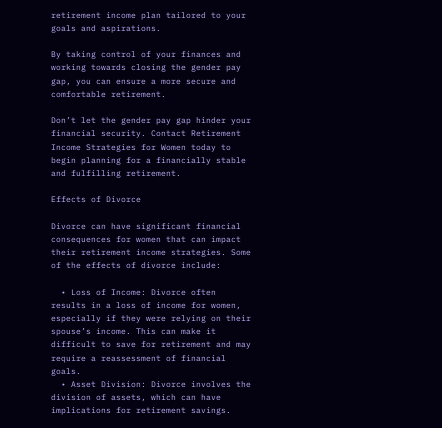retirement income plan tailored to your goals and aspirations.

By taking control of your finances and working towards closing the gender pay gap, you can ensure a more secure and comfortable retirement.

Don’t let the gender pay gap hinder your financial security. Contact Retirement Income Strategies for Women today to begin planning for a financially stable and fulfilling retirement.

Effects of Divorce

Divorce can have significant financial consequences for women that can impact their retirement income strategies. Some of the effects of divorce include:

  • Loss of Income: Divorce often results in a loss of income for women, especially if they were relying on their spouse’s income. This can make it difficult to save for retirement and may require a reassessment of financial goals.
  • Asset Division: Divorce involves the division of assets, which can have implications for retirement savings.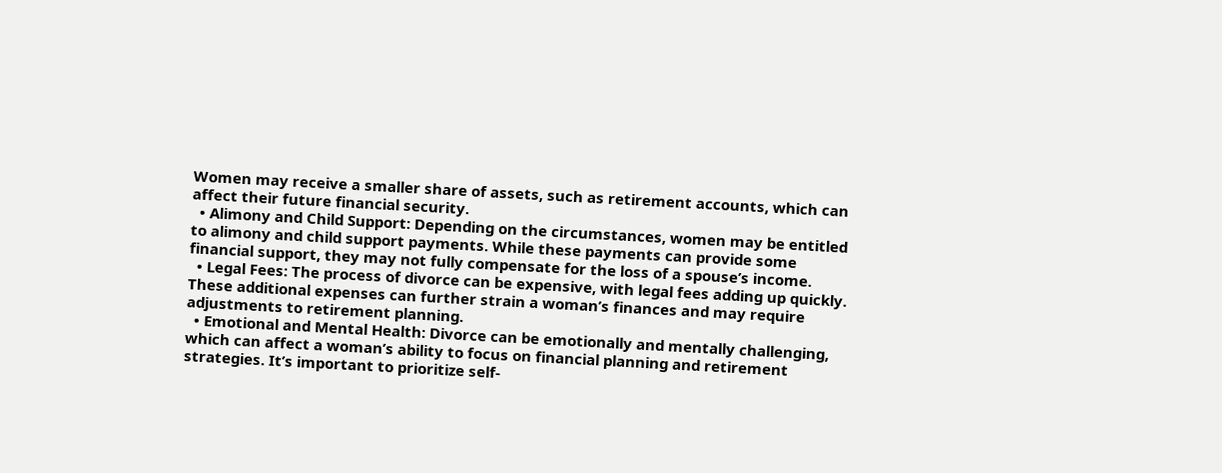Women may receive a smaller share of assets, such as retirement accounts, which can affect their future financial security.
  • Alimony and Child Support: Depending on the circumstances, women may be entitled to alimony and child support payments. While these payments can provide some financial support, they may not fully compensate for the loss of a spouse’s income.
  • Legal Fees: The process of divorce can be expensive, with legal fees adding up quickly. These additional expenses can further strain a woman’s finances and may require adjustments to retirement planning.
  • Emotional and Mental Health: Divorce can be emotionally and mentally challenging, which can affect a woman’s ability to focus on financial planning and retirement strategies. It’s important to prioritize self-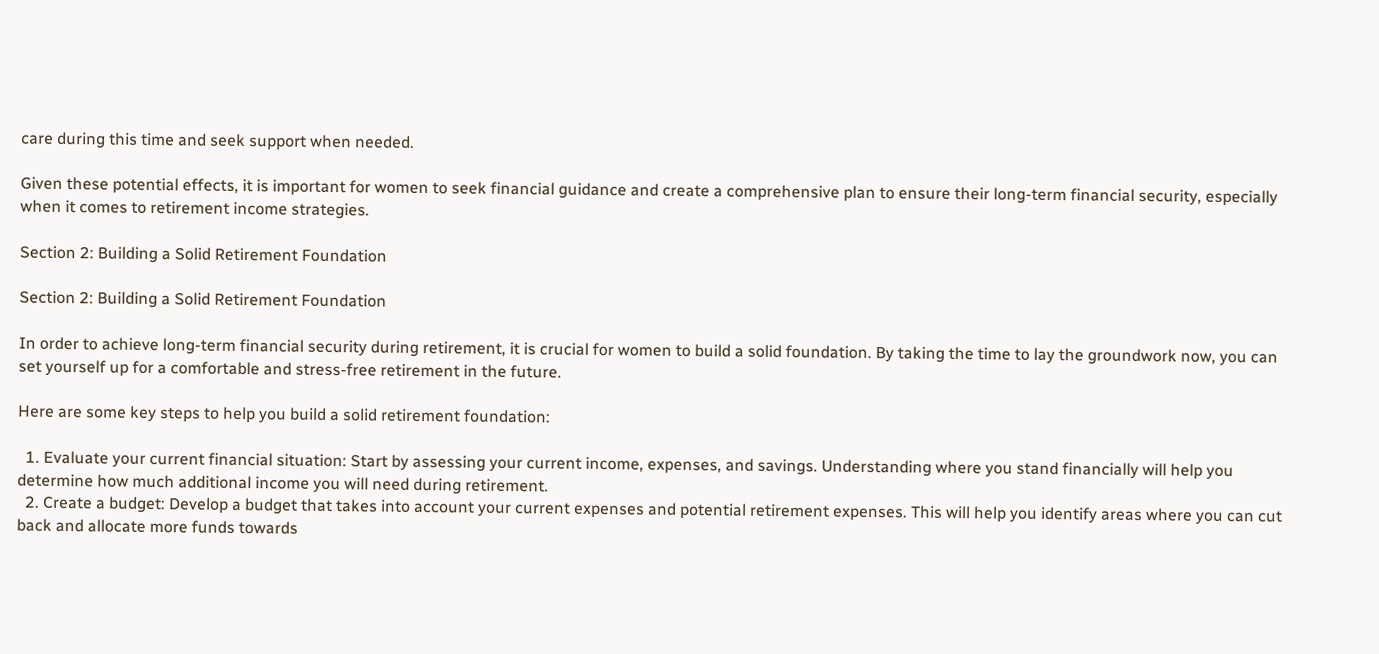care during this time and seek support when needed.

Given these potential effects, it is important for women to seek financial guidance and create a comprehensive plan to ensure their long-term financial security, especially when it comes to retirement income strategies.

Section 2: Building a Solid Retirement Foundation

Section 2: Building a Solid Retirement Foundation

In order to achieve long-term financial security during retirement, it is crucial for women to build a solid foundation. By taking the time to lay the groundwork now, you can set yourself up for a comfortable and stress-free retirement in the future.

Here are some key steps to help you build a solid retirement foundation:

  1. Evaluate your current financial situation: Start by assessing your current income, expenses, and savings. Understanding where you stand financially will help you determine how much additional income you will need during retirement.
  2. Create a budget: Develop a budget that takes into account your current expenses and potential retirement expenses. This will help you identify areas where you can cut back and allocate more funds towards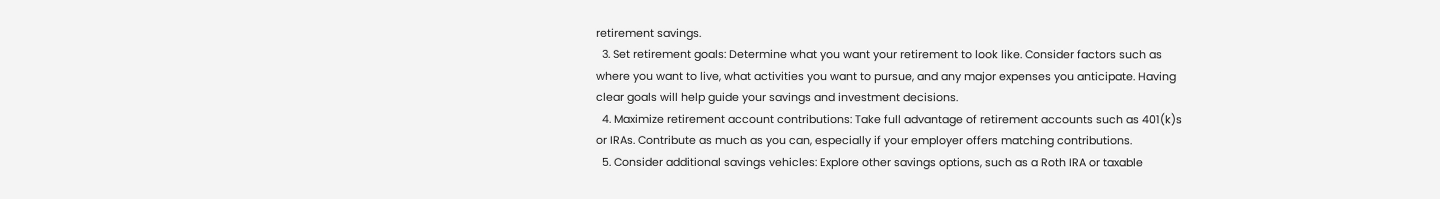retirement savings.
  3. Set retirement goals: Determine what you want your retirement to look like. Consider factors such as where you want to live, what activities you want to pursue, and any major expenses you anticipate. Having clear goals will help guide your savings and investment decisions.
  4. Maximize retirement account contributions: Take full advantage of retirement accounts such as 401(k)s or IRAs. Contribute as much as you can, especially if your employer offers matching contributions.
  5. Consider additional savings vehicles: Explore other savings options, such as a Roth IRA or taxable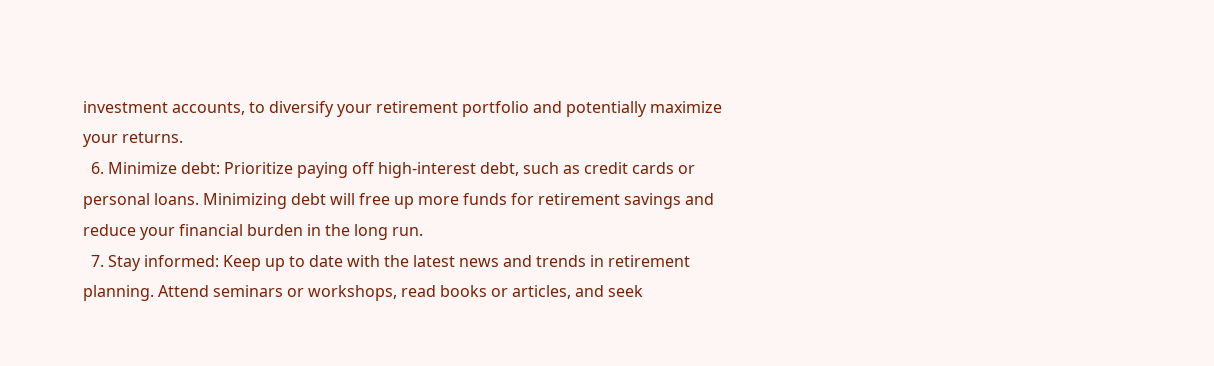investment accounts, to diversify your retirement portfolio and potentially maximize your returns.
  6. Minimize debt: Prioritize paying off high-interest debt, such as credit cards or personal loans. Minimizing debt will free up more funds for retirement savings and reduce your financial burden in the long run.
  7. Stay informed: Keep up to date with the latest news and trends in retirement planning. Attend seminars or workshops, read books or articles, and seek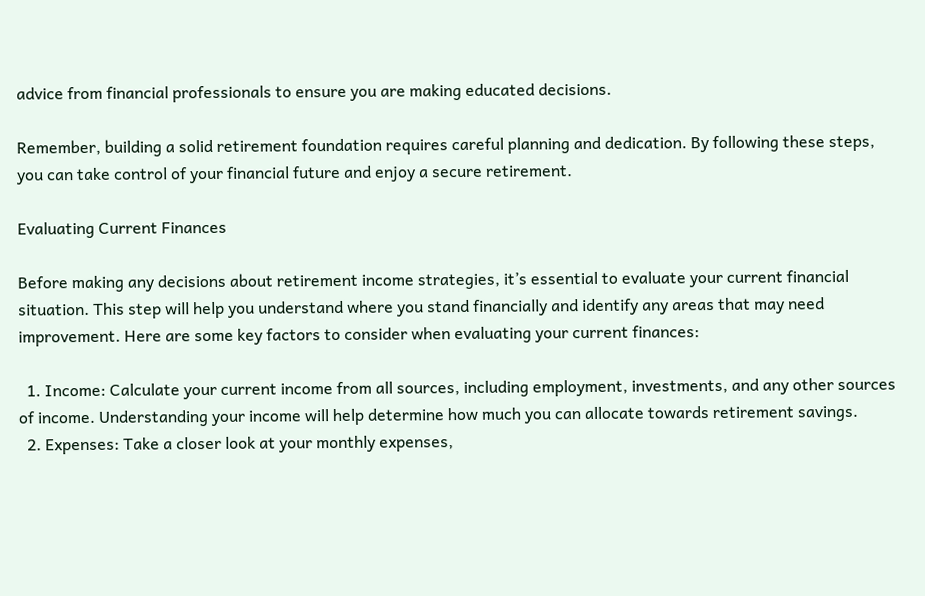advice from financial professionals to ensure you are making educated decisions.

Remember, building a solid retirement foundation requires careful planning and dedication. By following these steps, you can take control of your financial future and enjoy a secure retirement.

Evaluating Current Finances

Before making any decisions about retirement income strategies, it’s essential to evaluate your current financial situation. This step will help you understand where you stand financially and identify any areas that may need improvement. Here are some key factors to consider when evaluating your current finances:

  1. Income: Calculate your current income from all sources, including employment, investments, and any other sources of income. Understanding your income will help determine how much you can allocate towards retirement savings.
  2. Expenses: Take a closer look at your monthly expenses,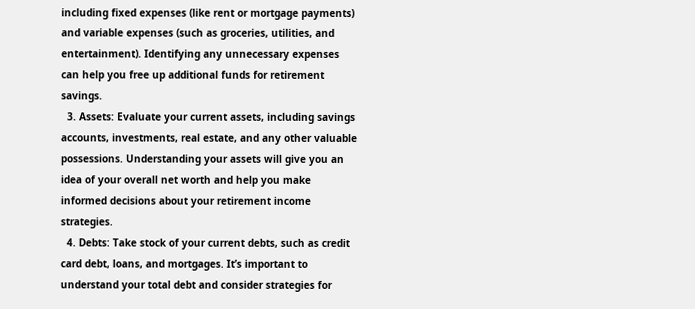including fixed expenses (like rent or mortgage payments) and variable expenses (such as groceries, utilities, and entertainment). Identifying any unnecessary expenses can help you free up additional funds for retirement savings.
  3. Assets: Evaluate your current assets, including savings accounts, investments, real estate, and any other valuable possessions. Understanding your assets will give you an idea of your overall net worth and help you make informed decisions about your retirement income strategies.
  4. Debts: Take stock of your current debts, such as credit card debt, loans, and mortgages. It’s important to understand your total debt and consider strategies for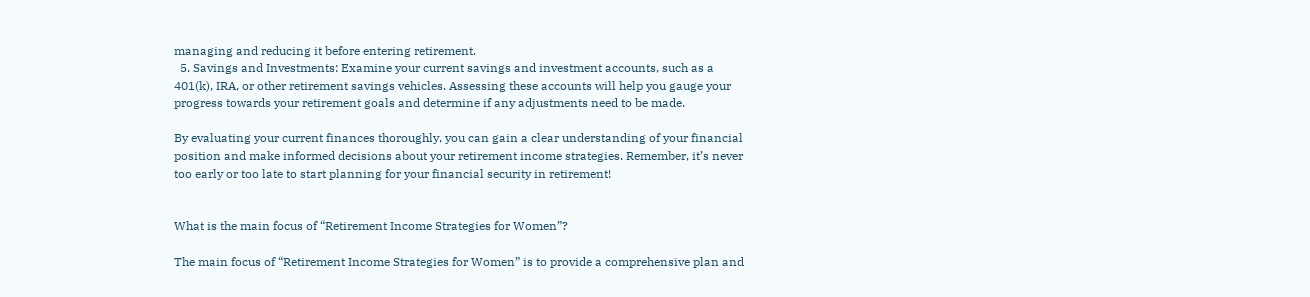managing and reducing it before entering retirement.
  5. Savings and Investments: Examine your current savings and investment accounts, such as a 401(k), IRA, or other retirement savings vehicles. Assessing these accounts will help you gauge your progress towards your retirement goals and determine if any adjustments need to be made.

By evaluating your current finances thoroughly, you can gain a clear understanding of your financial position and make informed decisions about your retirement income strategies. Remember, it’s never too early or too late to start planning for your financial security in retirement!


What is the main focus of “Retirement Income Strategies for Women”?

The main focus of “Retirement Income Strategies for Women” is to provide a comprehensive plan and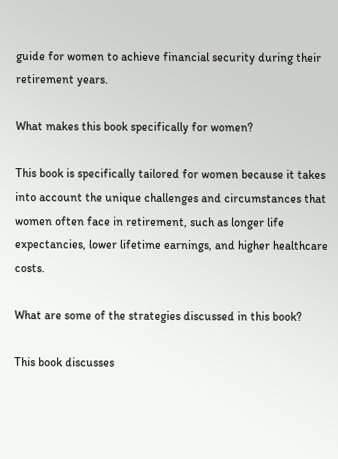guide for women to achieve financial security during their retirement years.

What makes this book specifically for women?

This book is specifically tailored for women because it takes into account the unique challenges and circumstances that women often face in retirement, such as longer life expectancies, lower lifetime earnings, and higher healthcare costs.

What are some of the strategies discussed in this book?

This book discusses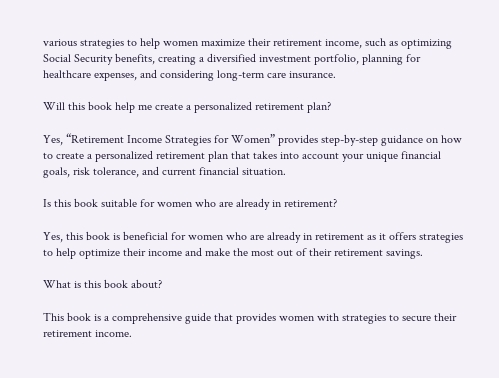various strategies to help women maximize their retirement income, such as optimizing Social Security benefits, creating a diversified investment portfolio, planning for healthcare expenses, and considering long-term care insurance.

Will this book help me create a personalized retirement plan?

Yes, “Retirement Income Strategies for Women” provides step-by-step guidance on how to create a personalized retirement plan that takes into account your unique financial goals, risk tolerance, and current financial situation.

Is this book suitable for women who are already in retirement?

Yes, this book is beneficial for women who are already in retirement as it offers strategies to help optimize their income and make the most out of their retirement savings.

What is this book about?

This book is a comprehensive guide that provides women with strategies to secure their retirement income.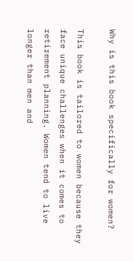Why is this book specifically for women?

This book is tailored to women because they face unique challenges when it comes to retirement planning. Women tend to live longer than men and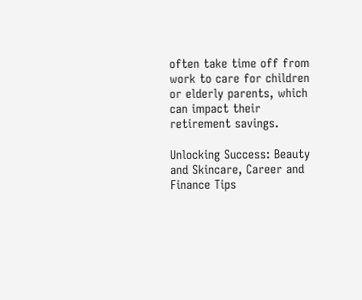often take time off from work to care for children or elderly parents, which can impact their retirement savings.

Unlocking Success: Beauty and Skincare, Career and Finance Tips